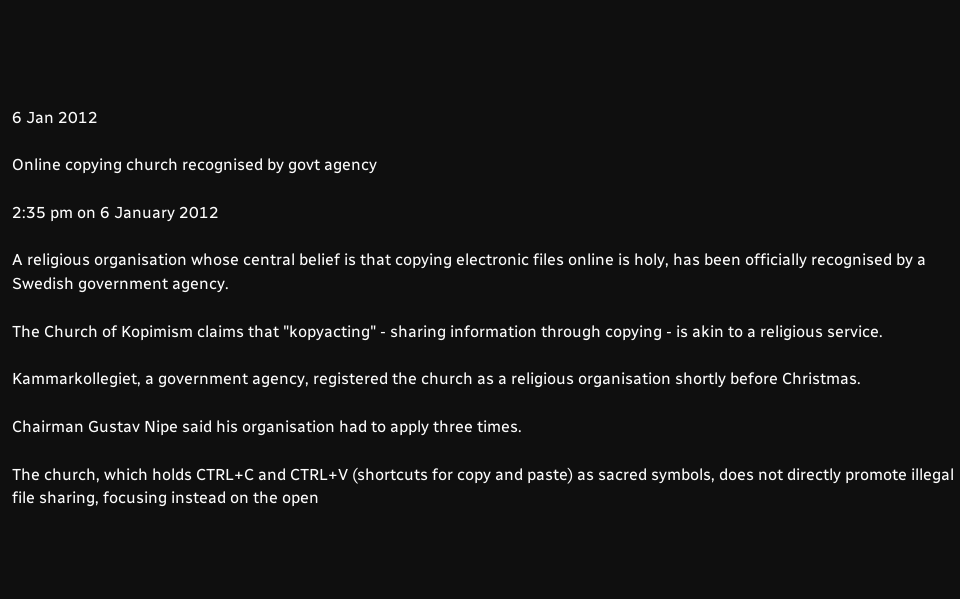6 Jan 2012

Online copying church recognised by govt agency

2:35 pm on 6 January 2012

A religious organisation whose central belief is that copying electronic files online is holy, has been officially recognised by a Swedish government agency.

The Church of Kopimism claims that "kopyacting" - sharing information through copying - is akin to a religious service.

Kammarkollegiet, a government agency, registered the church as a religious organisation shortly before Christmas.

Chairman Gustav Nipe said his organisation had to apply three times.

The church, which holds CTRL+C and CTRL+V (shortcuts for copy and paste) as sacred symbols, does not directly promote illegal file sharing, focusing instead on the open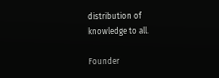distribution of knowledge to all.

Founder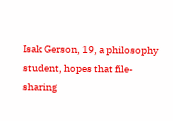Isak Gerson, 19, a philosophy student, hopes that file-sharing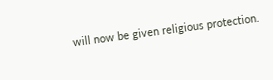will now be given religious protection.